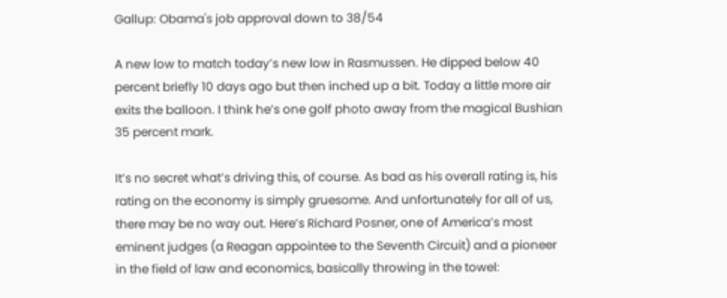Gallup: Obama's job approval down to 38/54

A new low to match today’s new low in Rasmussen. He dipped below 40 percent briefly 10 days ago but then inched up a bit. Today a little more air exits the balloon. I think he’s one golf photo away from the magical Bushian 35 percent mark.

It’s no secret what’s driving this, of course. As bad as his overall rating is, his rating on the economy is simply gruesome. And unfortunately for all of us, there may be no way out. Here’s Richard Posner, one of America’s most eminent judges (a Reagan appointee to the Seventh Circuit) and a pioneer in the field of law and economics, basically throwing in the towel: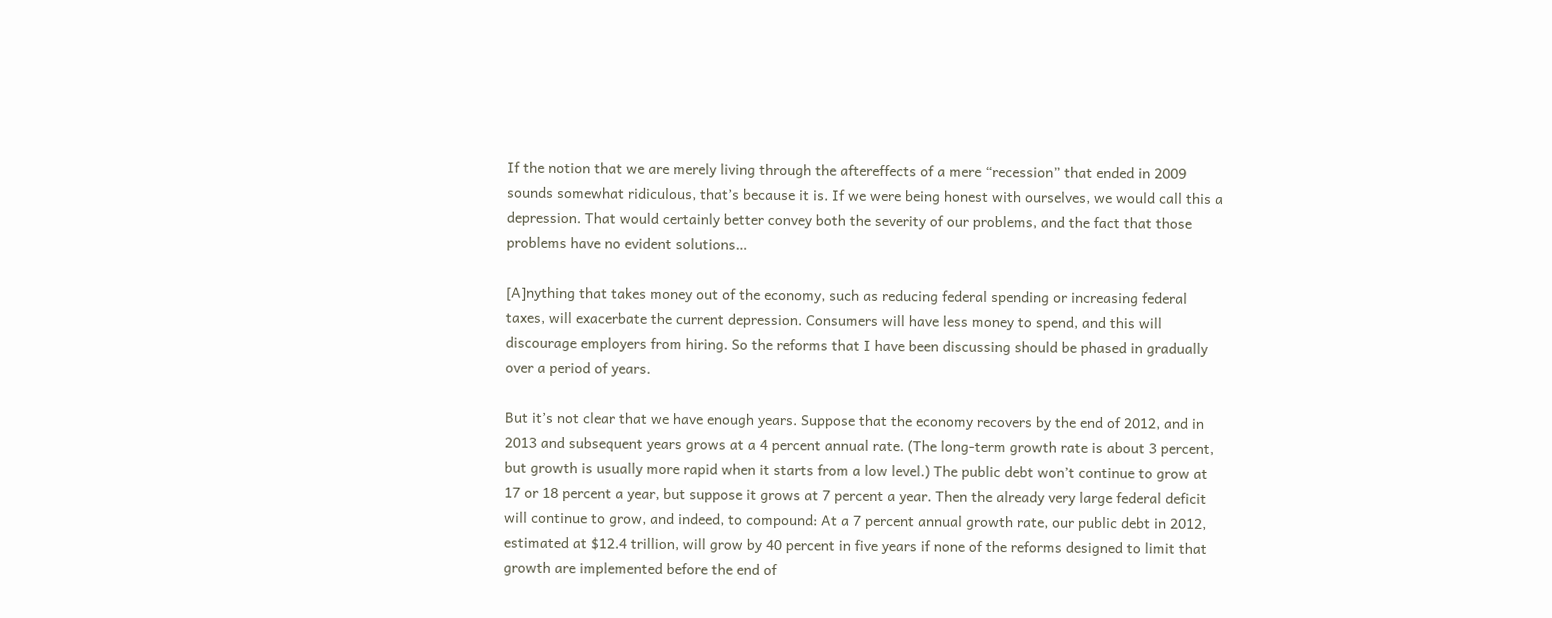If the notion that we are merely living through the aftereffects of a mere “recession” that ended in 2009 sounds somewhat ridiculous, that’s because it is. If we were being honest with ourselves, we would call this a depression. That would certainly better convey both the severity of our problems, and the fact that those problems have no evident solutions…

[A]nything that takes money out of the economy, such as reducing federal spending or increasing federal taxes, will exacerbate the current depression. Consumers will have less money to spend, and this will discourage employers from hiring. So the reforms that I have been discussing should be phased in gradually over a period of years.

But it’s not clear that we have enough years. Suppose that the economy recovers by the end of 2012, and in 2013 and subsequent years grows at a 4 percent annual rate. (The long-term growth rate is about 3 percent, but growth is usually more rapid when it starts from a low level.) The public debt won’t continue to grow at 17 or 18 percent a year, but suppose it grows at 7 percent a year. Then the already very large federal deficit will continue to grow, and indeed, to compound: At a 7 percent annual growth rate, our public debt in 2012, estimated at $12.4 trillion, will grow by 40 percent in five years if none of the reforms designed to limit that growth are implemented before the end of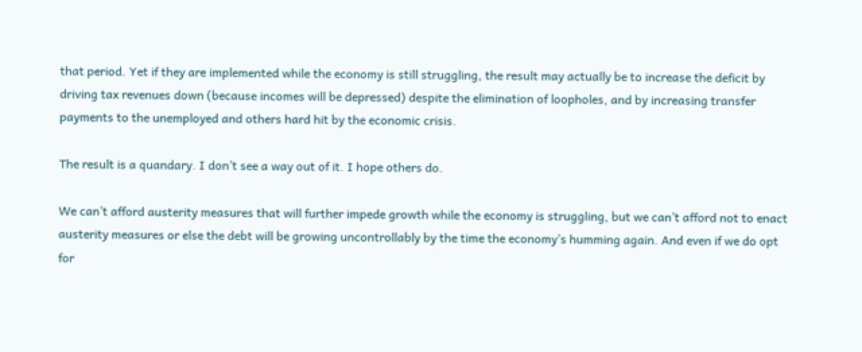that period. Yet if they are implemented while the economy is still struggling, the result may actually be to increase the deficit by driving tax revenues down (because incomes will be depressed) despite the elimination of loopholes, and by increasing transfer payments to the unemployed and others hard hit by the economic crisis.

The result is a quandary. I don’t see a way out of it. I hope others do.

We can’t afford austerity measures that will further impede growth while the economy is struggling, but we can’t afford not to enact austerity measures or else the debt will be growing uncontrollably by the time the economy’s humming again. And even if we do opt for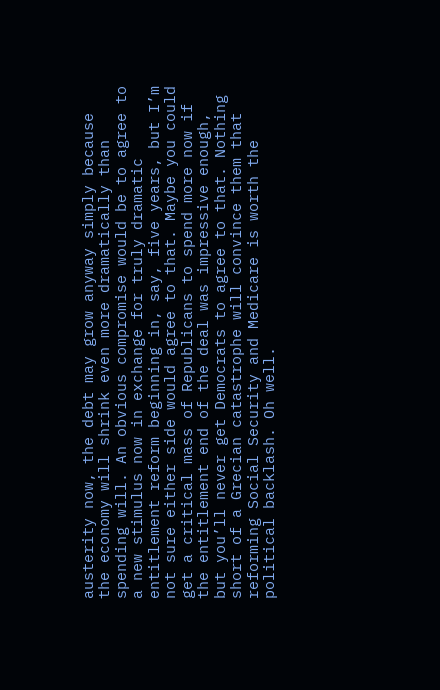austerity now, the debt may grow anyway simply because the economy will shrink even more dramatically than spending will. An obvious compromise would be to agree to a new stimulus now in exchange for truly dramatic entitlement reform beginning in, say, five years, but I’m not sure either side would agree to that. Maybe you could get a critical mass of Republicans to spend more now if the entitlement end of the deal was impressive enough, but you’ll never get Democrats to agree to that. Nothing short of a Grecian catastrophe will convince them that reforming Social Security and Medicare is worth the political backlash. Oh well.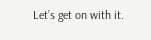Let’s get on with it.